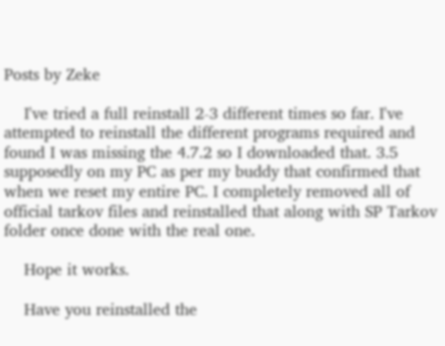Posts by Zeke

    I've tried a full reinstall 2-3 different times so far. I've attempted to reinstall the different programs required and found I was missing the 4.7.2 so I downloaded that. 3.5 supposedly on my PC as per my buddy that confirmed that when we reset my entire PC. I completely removed all of official tarkov files and reinstalled that along with SP Tarkov folder once done with the real one.

    Hope it works.

    Have you reinstalled the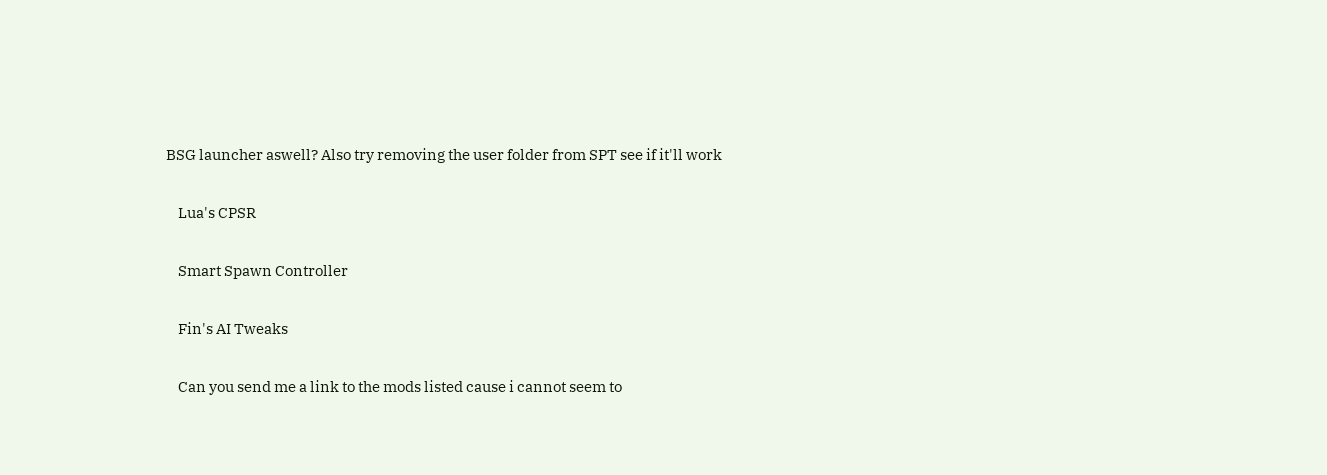BSG launcher aswell? Also try removing the user folder from SPT see if it'll work

    Lua's CPSR

    Smart Spawn Controller

    Fin's AI Tweaks

    Can you send me a link to the mods listed cause i cannot seem to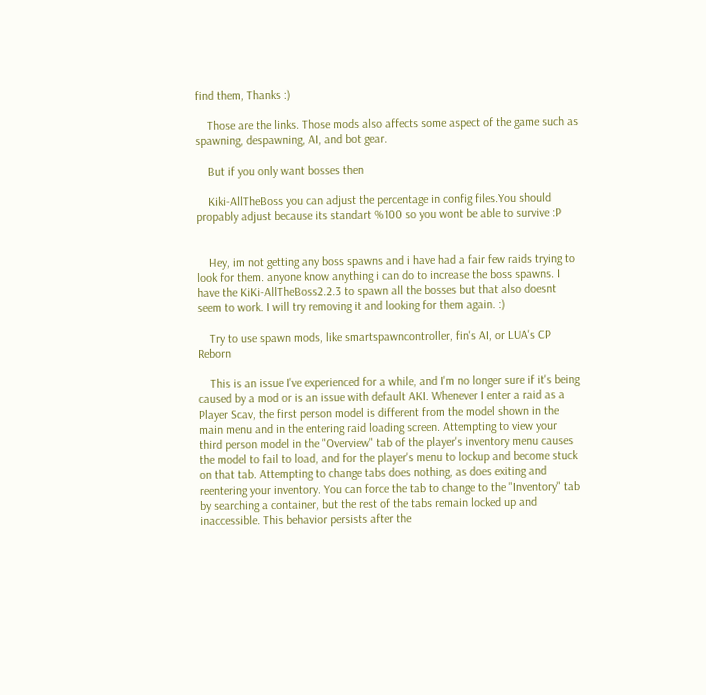find them, Thanks :)

    Those are the links. Those mods also affects some aspect of the game such as spawning, despawning, AI, and bot gear.

    But if you only want bosses then

    Kiki-AllTheBoss you can adjust the percentage in config files.You should propably adjust because its standart %100 so you wont be able to survive :P


    Hey, im not getting any boss spawns and i have had a fair few raids trying to look for them. anyone know anything i can do to increase the boss spawns. I have the KiKi-AllTheBoss2.2.3 to spawn all the bosses but that also doesnt seem to work. I will try removing it and looking for them again. :)

    Try to use spawn mods, like smartspawncontroller, fin's AI, or LUA's CP Reborn

    This is an issue I've experienced for a while, and I'm no longer sure if it's being caused by a mod or is an issue with default AKI. Whenever I enter a raid as a Player Scav, the first person model is different from the model shown in the main menu and in the entering raid loading screen. Attempting to view your third person model in the "Overview" tab of the player's inventory menu causes the model to fail to load, and for the player's menu to lockup and become stuck on that tab. Attempting to change tabs does nothing, as does exiting and reentering your inventory. You can force the tab to change to the "Inventory" tab by searching a container, but the rest of the tabs remain locked up and inaccessible. This behavior persists after the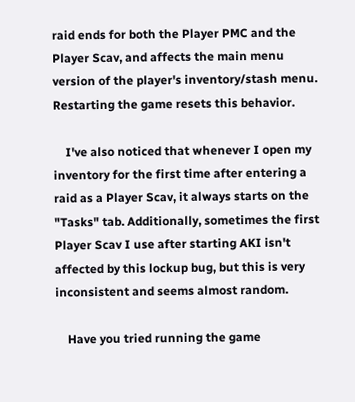raid ends for both the Player PMC and the Player Scav, and affects the main menu version of the player's inventory/stash menu. Restarting the game resets this behavior.

    I've also noticed that whenever I open my inventory for the first time after entering a raid as a Player Scav, it always starts on the "Tasks" tab. Additionally, sometimes the first Player Scav I use after starting AKI isn't affected by this lockup bug, but this is very inconsistent and seems almost random.

    Have you tried running the game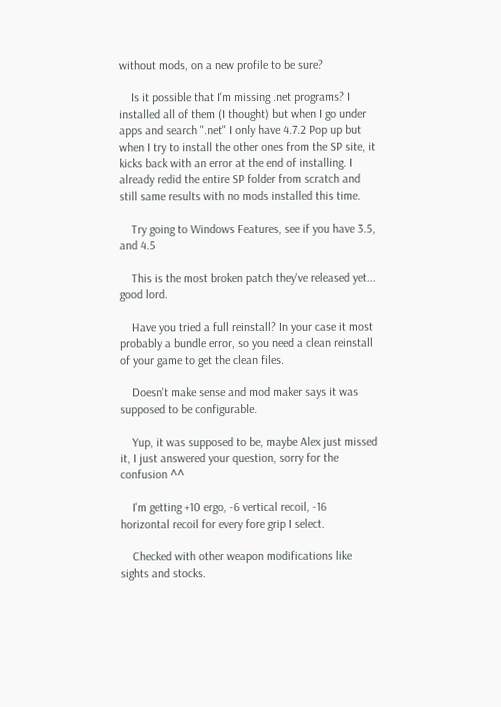without mods, on a new profile to be sure?

    Is it possible that I'm missing .net programs? I installed all of them (I thought) but when I go under apps and search ".net" I only have 4.7.2 Pop up but when I try to install the other ones from the SP site, it kicks back with an error at the end of installing. I already redid the entire SP folder from scratch and still same results with no mods installed this time.

    Try going to Windows Features, see if you have 3.5, and 4.5

    This is the most broken patch they've released yet... good lord.

    Have you tried a full reinstall? In your case it most probably a bundle error, so you need a clean reinstall of your game to get the clean files.

    Doesn't make sense and mod maker says it was supposed to be configurable.

    Yup, it was supposed to be, maybe Alex just missed it, I just answered your question, sorry for the confusion ^^

    I'm getting +10 ergo, -6 vertical recoil, -16 horizontal recoil for every fore grip I select.

    Checked with other weapon modifications like sights and stocks.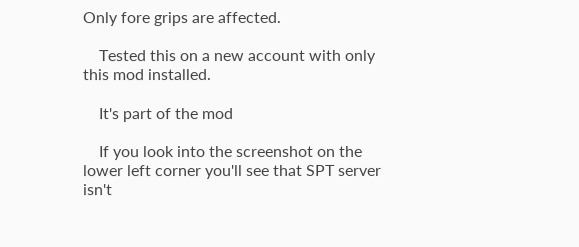Only fore grips are affected.

    Tested this on a new account with only this mod installed.

    It's part of the mod

    If you look into the screenshot on the lower left corner you'll see that SPT server isn't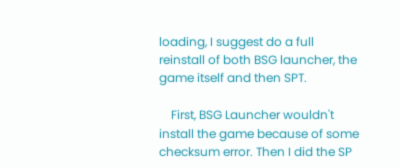loading, I suggest do a full reinstall of both BSG launcher, the game itself and then SPT.

    First, BSG Launcher wouldn't install the game because of some checksum error. Then I did the SP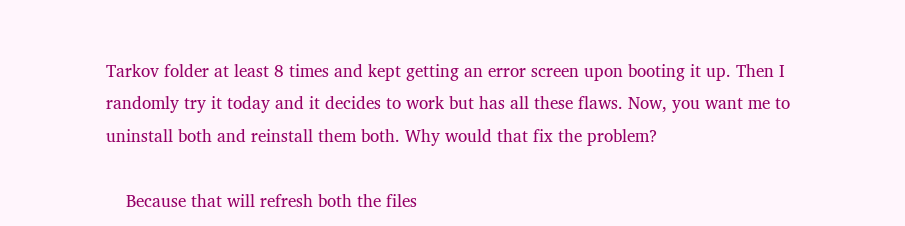Tarkov folder at least 8 times and kept getting an error screen upon booting it up. Then I randomly try it today and it decides to work but has all these flaws. Now, you want me to uninstall both and reinstall them both. Why would that fix the problem?

    Because that will refresh both the files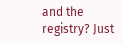and the registry? Just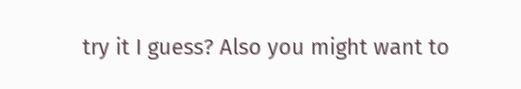try it I guess? Also you might want to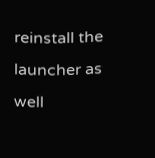reinstall the launcher as well